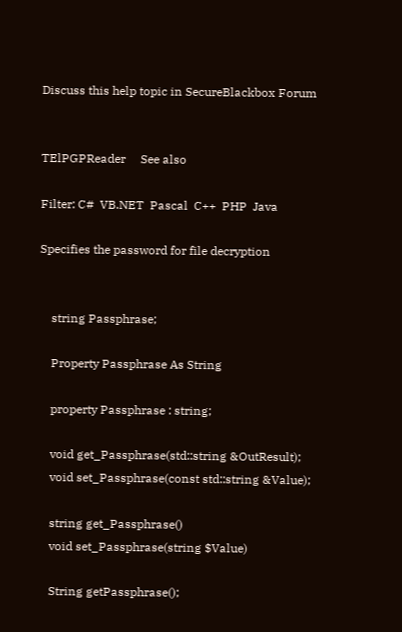Discuss this help topic in SecureBlackbox Forum


TElPGPReader     See also

Filter: C#  VB.NET  Pascal  C++  PHP  Java

Specifies the password for file decryption


    string Passphrase;

    Property Passphrase As String

    property Passphrase : string;

    void get_Passphrase(std::string &OutResult);
    void set_Passphrase(const std::string &Value);

    string get_Passphrase()
    void set_Passphrase(string $Value)

    String getPassphrase();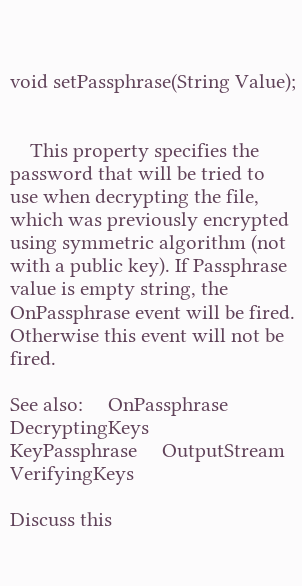void setPassphrase(String Value);


    This property specifies the password that will be tried to use when decrypting the file, which was previously encrypted using symmetric algorithm (not with a public key). If Passphrase value is empty string, the OnPassphrase event will be fired. Otherwise this event will not be fired.

See also:     OnPassphrase     DecryptingKeys     KeyPassphrase     OutputStream     VerifyingKeys

Discuss this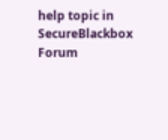help topic in SecureBlackbox Forum